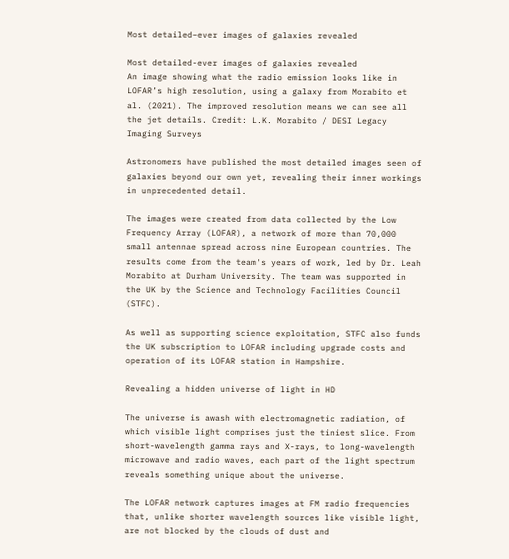Most detailed–ever images of galaxies revealed

Most detailed-ever images of galaxies revealed
An image showing what the radio emission looks like in LOFAR’s high resolution, using a galaxy from Morabito et al. (2021). The improved resolution means we can see all the jet details. Credit: L.K. Morabito / DESI Legacy Imaging Surveys

Astronomers have published the most detailed images seen of galaxies beyond our own yet, revealing their inner workings in unprecedented detail.

The images were created from data collected by the Low Frequency Array (LOFAR), a network of more than 70,000 small antennae spread across nine European countries. The results come from the team's years of work, led by Dr. Leah Morabito at Durham University. The team was supported in the UK by the Science and Technology Facilities Council (STFC).

As well as supporting science exploitation, STFC also funds the UK subscription to LOFAR including upgrade costs and operation of its LOFAR station in Hampshire.

Revealing a hidden universe of light in HD

The universe is awash with electromagnetic radiation, of which visible light comprises just the tiniest slice. From short-wavelength gamma rays and X-rays, to long-wavelength microwave and radio waves, each part of the light spectrum reveals something unique about the universe.

The LOFAR network captures images at FM radio frequencies that, unlike shorter wavelength sources like visible light, are not blocked by the clouds of dust and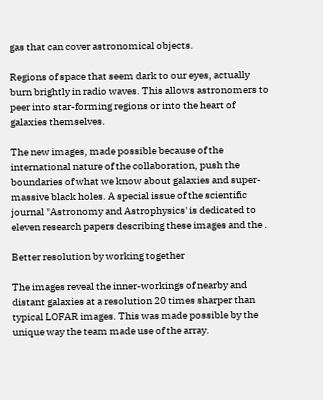gas that can cover astronomical objects.

Regions of space that seem dark to our eyes, actually burn brightly in radio waves. This allows astronomers to peer into star-forming regions or into the heart of galaxies themselves.

The new images, made possible because of the international nature of the collaboration, push the boundaries of what we know about galaxies and super-massive black holes. A special issue of the scientific journal "Astronomy and Astrophysics' is dedicated to eleven research papers describing these images and the .

Better resolution by working together

The images reveal the inner-workings of nearby and distant galaxies at a resolution 20 times sharper than typical LOFAR images. This was made possible by the unique way the team made use of the array.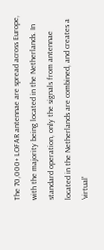The 70,000+ LOFAR antennae are spread across Europe, with the majority being located in the Netherlands. In standard operation, only the signals from antennae located in the Netherlands are combined, and creates a 'virtual'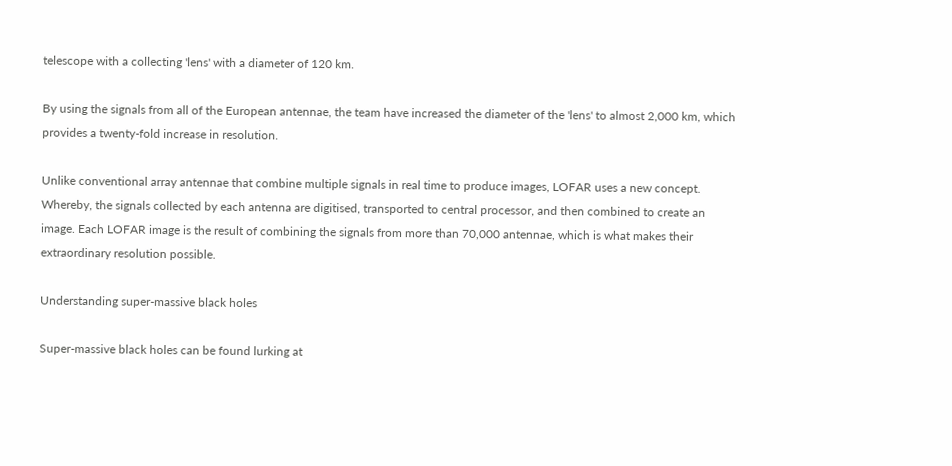telescope with a collecting 'lens' with a diameter of 120 km.

By using the signals from all of the European antennae, the team have increased the diameter of the 'lens' to almost 2,000 km, which provides a twenty-fold increase in resolution.

Unlike conventional array antennae that combine multiple signals in real time to produce images, LOFAR uses a new concept. Whereby, the signals collected by each antenna are digitised, transported to central processor, and then combined to create an image. Each LOFAR image is the result of combining the signals from more than 70,000 antennae, which is what makes their extraordinary resolution possible.

Understanding super-massive black holes

Super-massive black holes can be found lurking at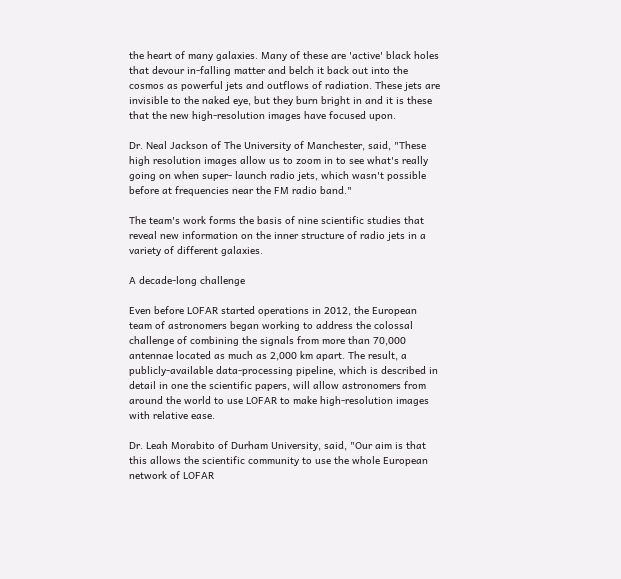the heart of many galaxies. Many of these are 'active' black holes that devour in-falling matter and belch it back out into the cosmos as powerful jets and outflows of radiation. These jets are invisible to the naked eye, but they burn bright in and it is these that the new high-resolution images have focused upon.

Dr. Neal Jackson of The University of Manchester, said, "These high resolution images allow us to zoom in to see what's really going on when super- launch radio jets, which wasn't possible before at frequencies near the FM radio band."

The team's work forms the basis of nine scientific studies that reveal new information on the inner structure of radio jets in a variety of different galaxies.

A decade-long challenge

Even before LOFAR started operations in 2012, the European team of astronomers began working to address the colossal challenge of combining the signals from more than 70,000 antennae located as much as 2,000 km apart. The result, a publicly-available data-processing pipeline, which is described in detail in one the scientific papers, will allow astronomers from around the world to use LOFAR to make high-resolution images with relative ease.

Dr. Leah Morabito of Durham University, said, "Our aim is that this allows the scientific community to use the whole European network of LOFAR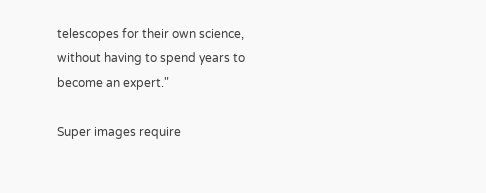telescopes for their own science, without having to spend years to become an expert."

Super images require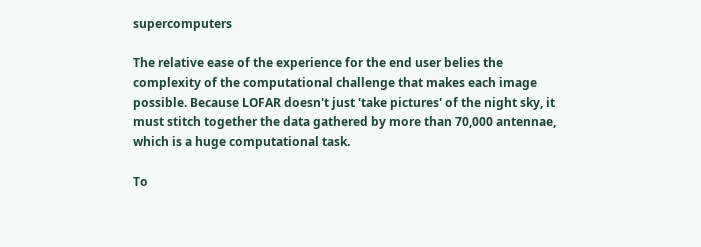supercomputers

The relative ease of the experience for the end user belies the complexity of the computational challenge that makes each image possible. Because LOFAR doesn't just 'take pictures' of the night sky, it must stitch together the data gathered by more than 70,000 antennae, which is a huge computational task.

To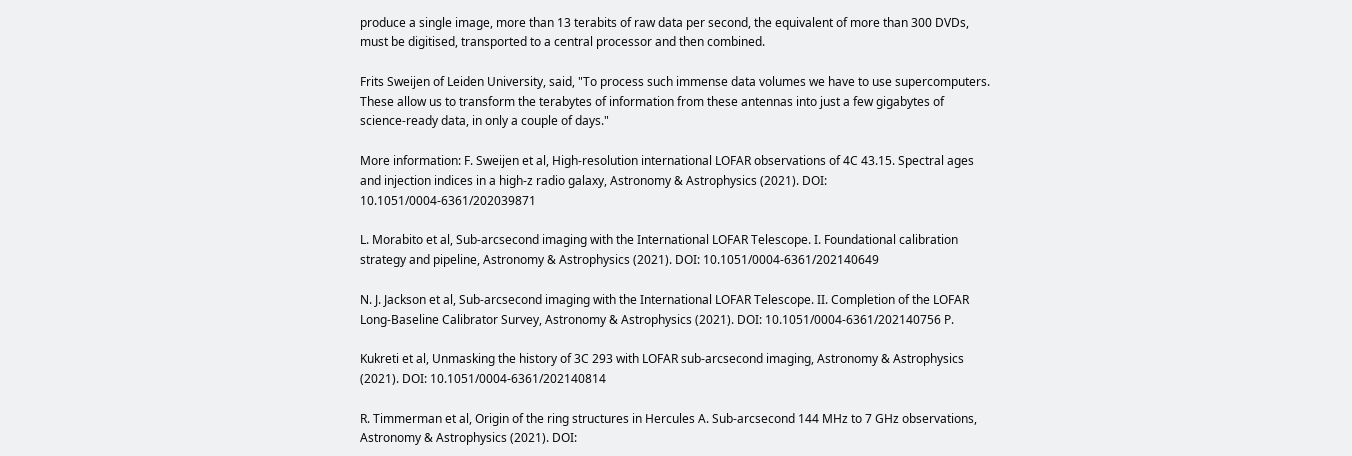produce a single image, more than 13 terabits of raw data per second, the equivalent of more than 300 DVDs, must be digitised, transported to a central processor and then combined.

Frits Sweijen of Leiden University, said, "To process such immense data volumes we have to use supercomputers. These allow us to transform the terabytes of information from these antennas into just a few gigabytes of science-ready data, in only a couple of days."

More information: F. Sweijen et al, High-resolution international LOFAR observations of 4C 43.15. Spectral ages and injection indices in a high-z radio galaxy, Astronomy & Astrophysics (2021). DOI: 10.1051/0004-6361/202039871

L. Morabito et al, Sub-arcsecond imaging with the International LOFAR Telescope. I. Foundational calibration strategy and pipeline, Astronomy & Astrophysics (2021). DOI: 10.1051/0004-6361/202140649

N. J. Jackson et al, Sub-arcsecond imaging with the International LOFAR Telescope. II. Completion of the LOFAR Long-Baseline Calibrator Survey, Astronomy & Astrophysics (2021). DOI: 10.1051/0004-6361/202140756 P.

Kukreti et al, Unmasking the history of 3C 293 with LOFAR sub-arcsecond imaging, Astronomy & Astrophysics (2021). DOI: 10.1051/0004-6361/202140814

R. Timmerman et al, Origin of the ring structures in Hercules A. Sub-arcsecond 144 MHz to 7 GHz observations, Astronomy & Astrophysics (2021). DOI: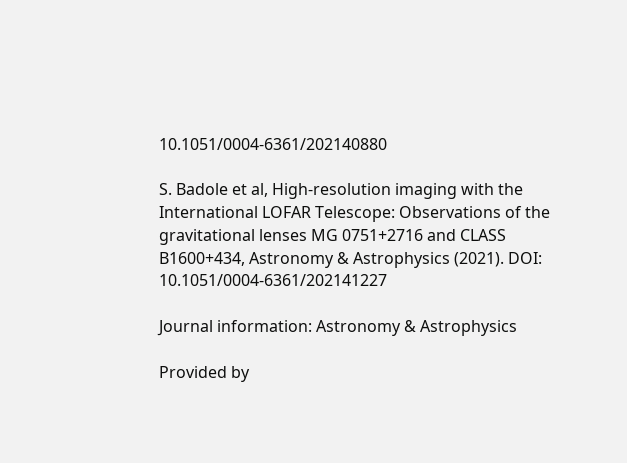10.1051/0004-6361/202140880

S. Badole et al, High-resolution imaging with the International LOFAR Telescope: Observations of the gravitational lenses MG 0751+2716 and CLASS B1600+434, Astronomy & Astrophysics (2021). DOI: 10.1051/0004-6361/202141227

Journal information: Astronomy & Astrophysics

Provided by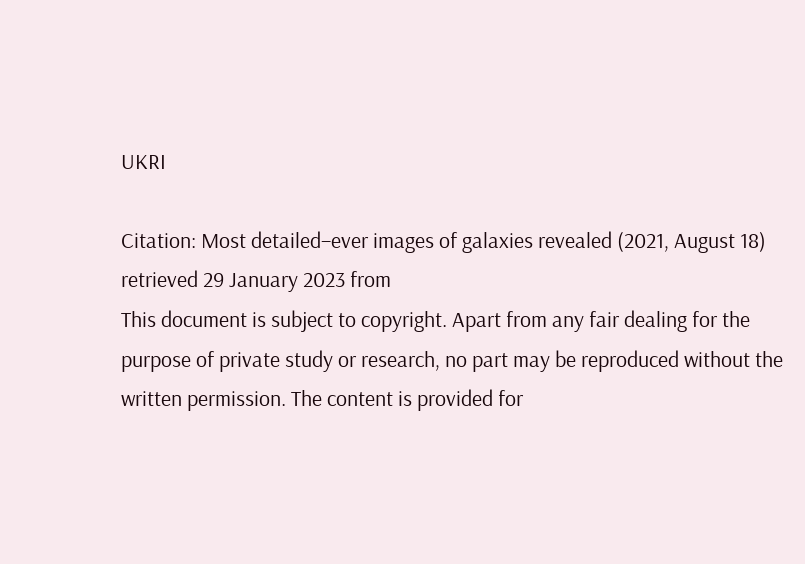UKRI

Citation: Most detailed–ever images of galaxies revealed (2021, August 18) retrieved 29 January 2023 from
This document is subject to copyright. Apart from any fair dealing for the purpose of private study or research, no part may be reproduced without the written permission. The content is provided for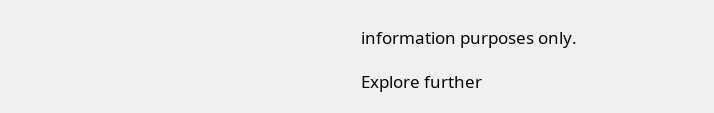information purposes only.

Explore further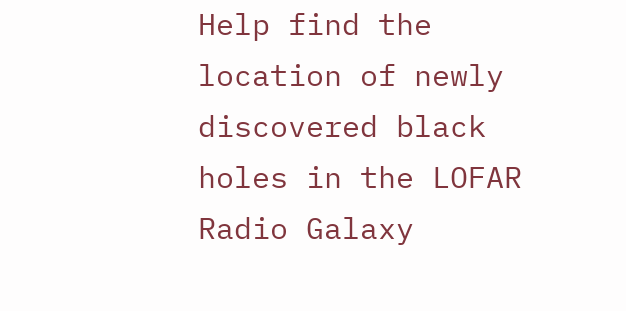Help find the location of newly discovered black holes in the LOFAR Radio Galaxy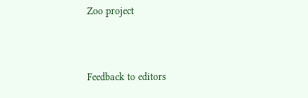Zoo project


Feedback to editors